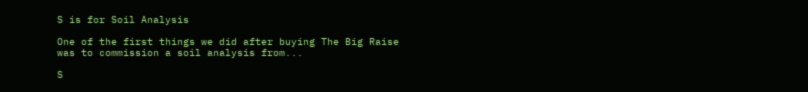S is for Soil Analysis

One of the first things we did after buying The Big Raise was to commission a soil analysis from...

S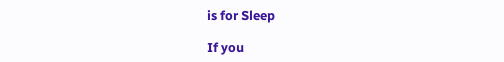is for Sleep

If you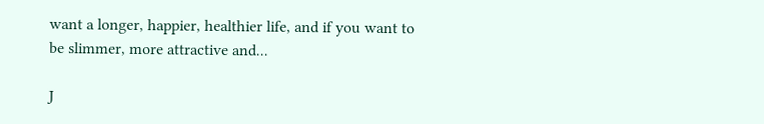want a longer, happier, healthier life, and if you want to be slimmer, more attractive and...

J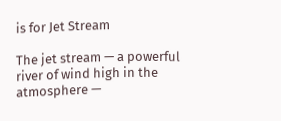is for Jet Stream

The jet stream — a powerful river of wind high in the atmosphere —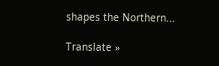shapes the Northern...

Translate »